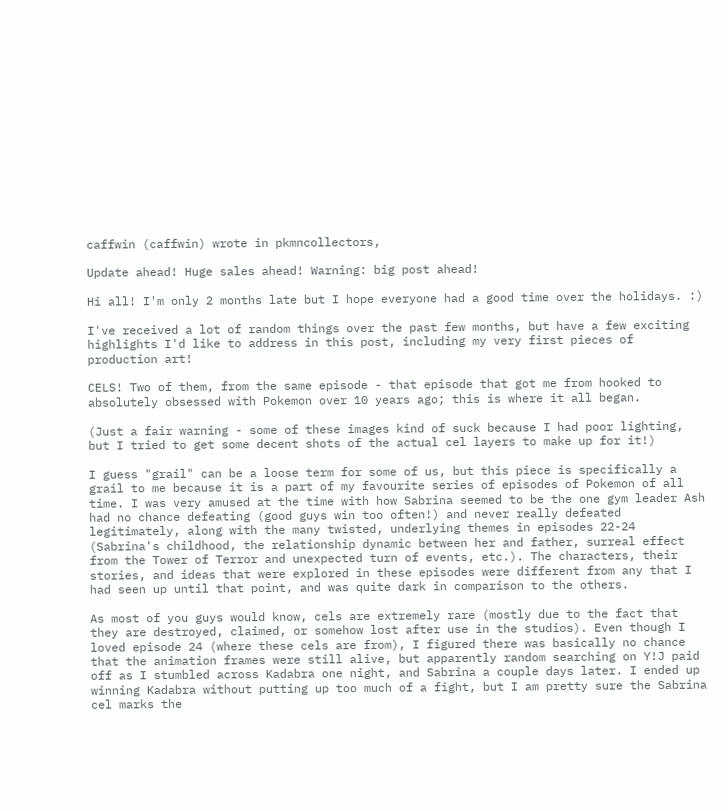caffwin (caffwin) wrote in pkmncollectors,

Update ahead! Huge sales ahead! Warning: big post ahead!

Hi all! I'm only 2 months late but I hope everyone had a good time over the holidays. :)

I've received a lot of random things over the past few months, but have a few exciting highlights I'd like to address in this post, including my very first pieces of production art!

CELS! Two of them, from the same episode - that episode that got me from hooked to absolutely obsessed with Pokemon over 10 years ago; this is where it all began.

(Just a fair warning - some of these images kind of suck because I had poor lighting, but I tried to get some decent shots of the actual cel layers to make up for it!)

I guess "grail" can be a loose term for some of us, but this piece is specifically a grail to me because it is a part of my favourite series of episodes of Pokemon of all time. I was very amused at the time with how Sabrina seemed to be the one gym leader Ash had no chance defeating (good guys win too often!) and never really defeated legitimately, along with the many twisted, underlying themes in episodes 22-24 (Sabrina's childhood, the relationship dynamic between her and father, surreal effect from the Tower of Terror and unexpected turn of events, etc.). The characters, their stories, and ideas that were explored in these episodes were different from any that I had seen up until that point, and was quite dark in comparison to the others.

As most of you guys would know, cels are extremely rare (mostly due to the fact that they are destroyed, claimed, or somehow lost after use in the studios). Even though I loved episode 24 (where these cels are from), I figured there was basically no chance that the animation frames were still alive, but apparently random searching on Y!J paid off as I stumbled across Kadabra one night, and Sabrina a couple days later. I ended up winning Kadabra without putting up too much of a fight, but I am pretty sure the Sabrina cel marks the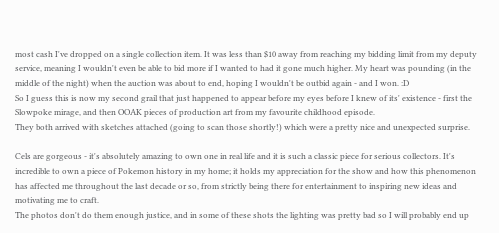most cash I've dropped on a single collection item. It was less than $10 away from reaching my bidding limit from my deputy service, meaning I wouldn't even be able to bid more if I wanted to had it gone much higher. My heart was pounding (in the middle of the night) when the auction was about to end, hoping I wouldn't be outbid again - and I won. :D
So I guess this is now my second grail that just happened to appear before my eyes before I knew of its' existence - first the Slowpoke mirage, and then OOAK pieces of production art from my favourite childhood episode.
They both arrived with sketches attached (going to scan those shortly!) which were a pretty nice and unexpected surprise.

Cels are gorgeous - it's absolutely amazing to own one in real life and it is such a classic piece for serious collectors. It's incredible to own a piece of Pokemon history in my home; it holds my appreciation for the show and how this phenomenon has affected me throughout the last decade or so, from strictly being there for entertainment to inspiring new ideas and motivating me to craft.
The photos don't do them enough justice, and in some of these shots the lighting was pretty bad so I will probably end up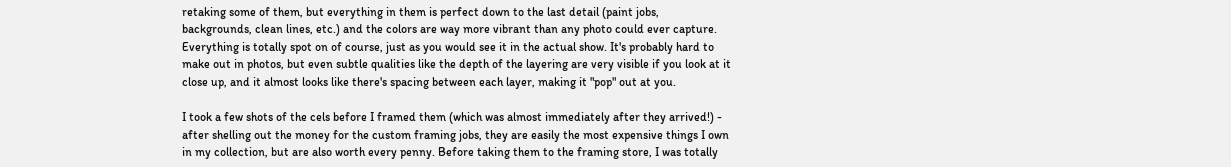retaking some of them, but everything in them is perfect down to the last detail (paint jobs, backgrounds, clean lines, etc.) and the colors are way more vibrant than any photo could ever capture. Everything is totally spot on of course, just as you would see it in the actual show. It's probably hard to make out in photos, but even subtle qualities like the depth of the layering are very visible if you look at it close up, and it almost looks like there's spacing between each layer, making it "pop" out at you.

I took a few shots of the cels before I framed them (which was almost immediately after they arrived!) - after shelling out the money for the custom framing jobs, they are easily the most expensive things I own in my collection, but are also worth every penny. Before taking them to the framing store, I was totally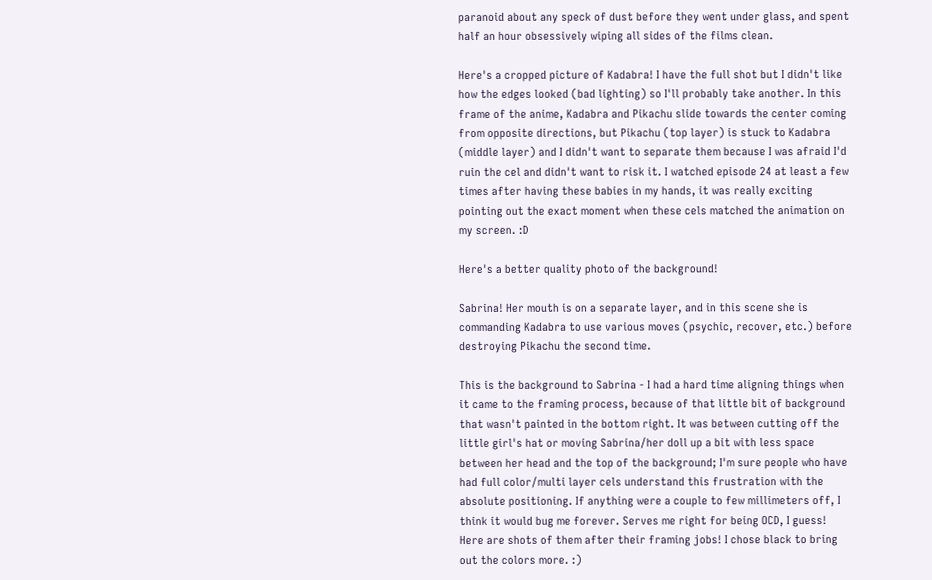paranoid about any speck of dust before they went under glass, and spent half an hour obsessively wiping all sides of the films clean.

Here's a cropped picture of Kadabra! I have the full shot but I didn't like how the edges looked (bad lighting) so I'll probably take another. In this frame of the anime, Kadabra and Pikachu slide towards the center coming from opposite directions, but Pikachu (top layer) is stuck to Kadabra (middle layer) and I didn't want to separate them because I was afraid I'd ruin the cel and didn't want to risk it. I watched episode 24 at least a few times after having these babies in my hands, it was really exciting pointing out the exact moment when these cels matched the animation on my screen. :D

Here's a better quality photo of the background!

Sabrina! Her mouth is on a separate layer, and in this scene she is commanding Kadabra to use various moves (psychic, recover, etc.) before destroying Pikachu the second time.

This is the background to Sabrina - I had a hard time aligning things when it came to the framing process, because of that little bit of background that wasn't painted in the bottom right. It was between cutting off the little girl's hat or moving Sabrina/her doll up a bit with less space between her head and the top of the background; I'm sure people who have had full color/multi layer cels understand this frustration with the absolute positioning. If anything were a couple to few millimeters off, I think it would bug me forever. Serves me right for being OCD, I guess!
Here are shots of them after their framing jobs! I chose black to bring out the colors more. :)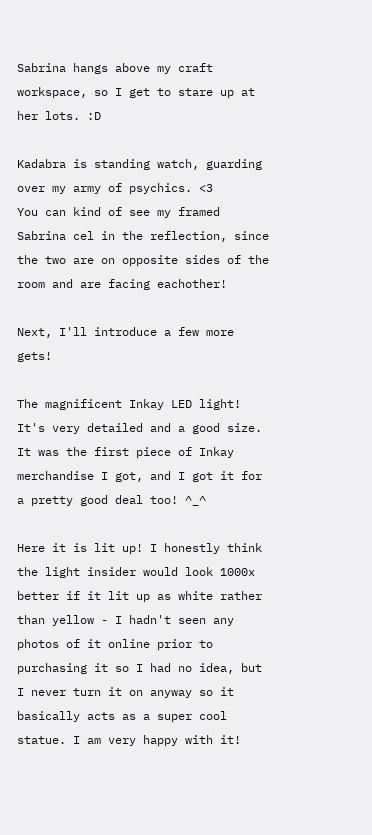Sabrina hangs above my craft workspace, so I get to stare up at her lots. :D

Kadabra is standing watch, guarding over my army of psychics. <3
You can kind of see my framed Sabrina cel in the reflection, since the two are on opposite sides of the room and are facing eachother!

Next, I'll introduce a few more gets!

The magnificent Inkay LED light! It's very detailed and a good size. It was the first piece of Inkay merchandise I got, and I got it for a pretty good deal too! ^_^

Here it is lit up! I honestly think the light insider would look 1000x better if it lit up as white rather than yellow - I hadn't seen any photos of it online prior to purchasing it so I had no idea, but I never turn it on anyway so it basically acts as a super cool statue. I am very happy with it!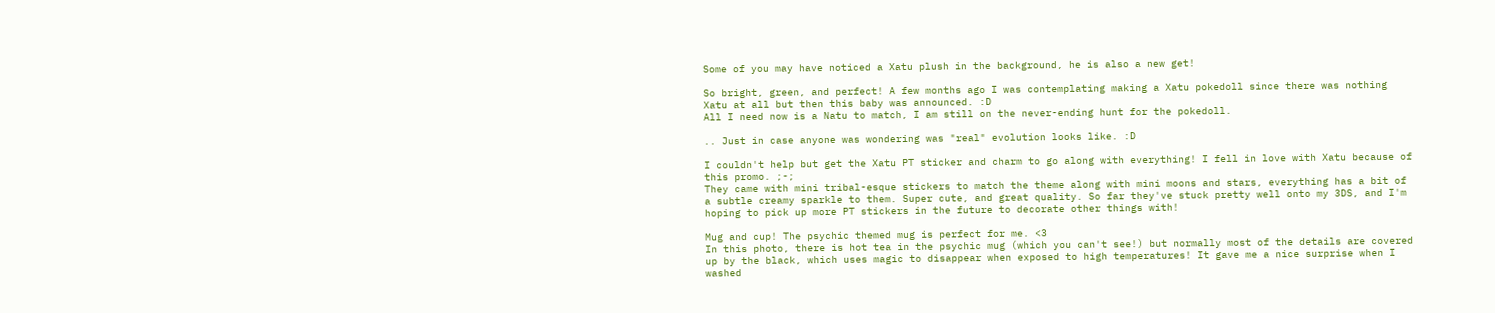Some of you may have noticed a Xatu plush in the background, he is also a new get!

So bright, green, and perfect! A few months ago I was contemplating making a Xatu pokedoll since there was nothing Xatu at all but then this baby was announced. :D
All I need now is a Natu to match, I am still on the never-ending hunt for the pokedoll.

.. Just in case anyone was wondering was "real" evolution looks like. :D

I couldn't help but get the Xatu PT sticker and charm to go along with everything! I fell in love with Xatu because of this promo. ;-;
They came with mini tribal-esque stickers to match the theme along with mini moons and stars, everything has a bit of a subtle creamy sparkle to them. Super cute, and great quality. So far they've stuck pretty well onto my 3DS, and I'm hoping to pick up more PT stickers in the future to decorate other things with!

Mug and cup! The psychic themed mug is perfect for me. <3
In this photo, there is hot tea in the psychic mug (which you can't see!) but normally most of the details are covered up by the black, which uses magic to disappear when exposed to high temperatures! It gave me a nice surprise when I washed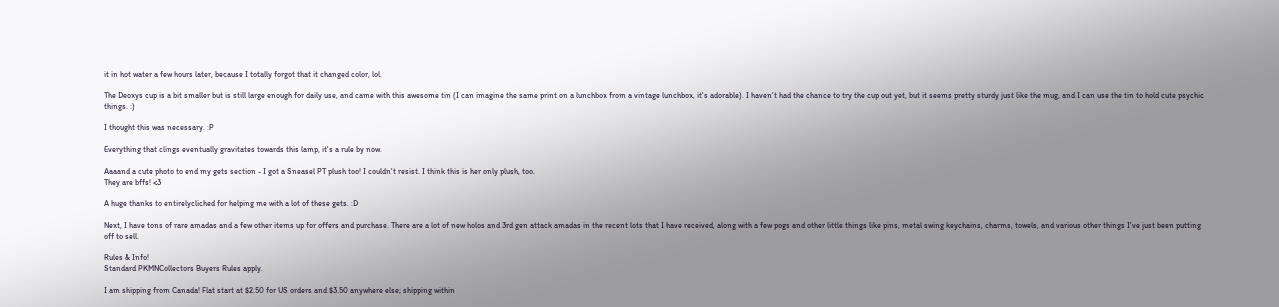it in hot water a few hours later, because I totally forgot that it changed color, lol.

The Deoxys cup is a bit smaller but is still large enough for daily use, and came with this awesome tin (I can imagine the same print on a lunchbox from a vintage lunchbox, it's adorable). I haven't had the chance to try the cup out yet, but it seems pretty sturdy just like the mug, and I can use the tin to hold cute psychic things. :)

I thought this was necessary. :P

Everything that clings eventually gravitates towards this lamp, it's a rule by now.

Aaaand a cute photo to end my gets section - I got a Sneasel PT plush too! I couldn't resist. I think this is her only plush, too.
They are bffs! <3

A huge thanks to entirelycliched for helping me with a lot of these gets. :D

Next, I have tons of rare amadas and a few other items up for offers and purchase. There are a lot of new holos and 3rd gen attack amadas in the recent lots that I have received, along with a few pogs and other little things like pins, metal swing keychains, charms, towels, and various other things I've just been putting off to sell.

Rules & Info!
Standard PKMNCollectors Buyers Rules apply.

I am shipping from Canada! Flat start at $2.50 for US orders and $3.50 anywhere else; shipping within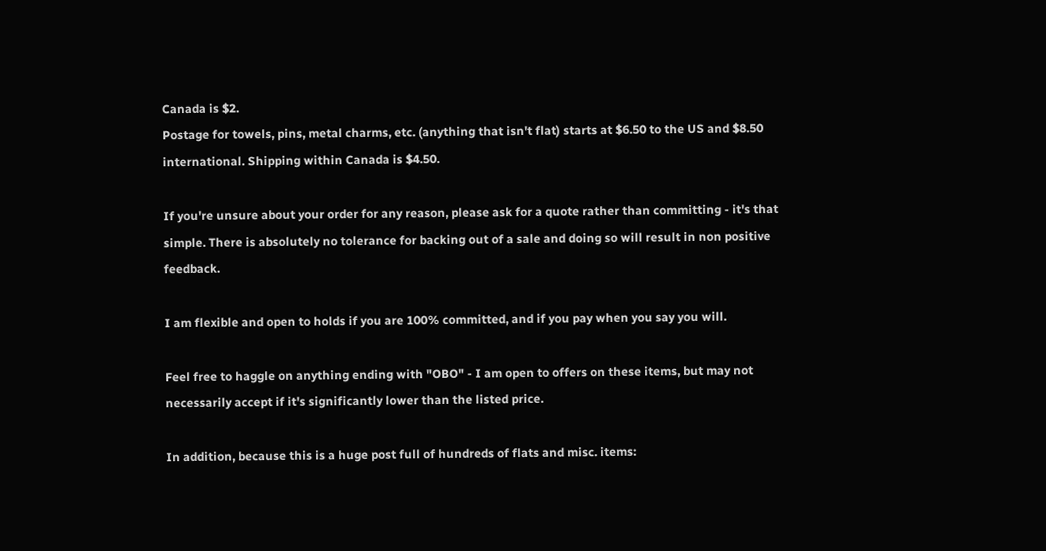Canada is $2.
Postage for towels, pins, metal charms, etc. (anything that isn't flat) starts at $6.50 to the US and $8.50 international. Shipping within Canada is $4.50.

If you're unsure about your order for any reason, please ask for a quote rather than committing - it's that simple. There is absolutely no tolerance for backing out of a sale and doing so will result in non positive feedback.

I am flexible and open to holds if you are 100% committed, and if you pay when you say you will.

Feel free to haggle on anything ending with "OBO" - I am open to offers on these items, but may not necessarily accept if it's significantly lower than the listed price.

In addition, because this is a huge post full of hundreds of flats and misc. items: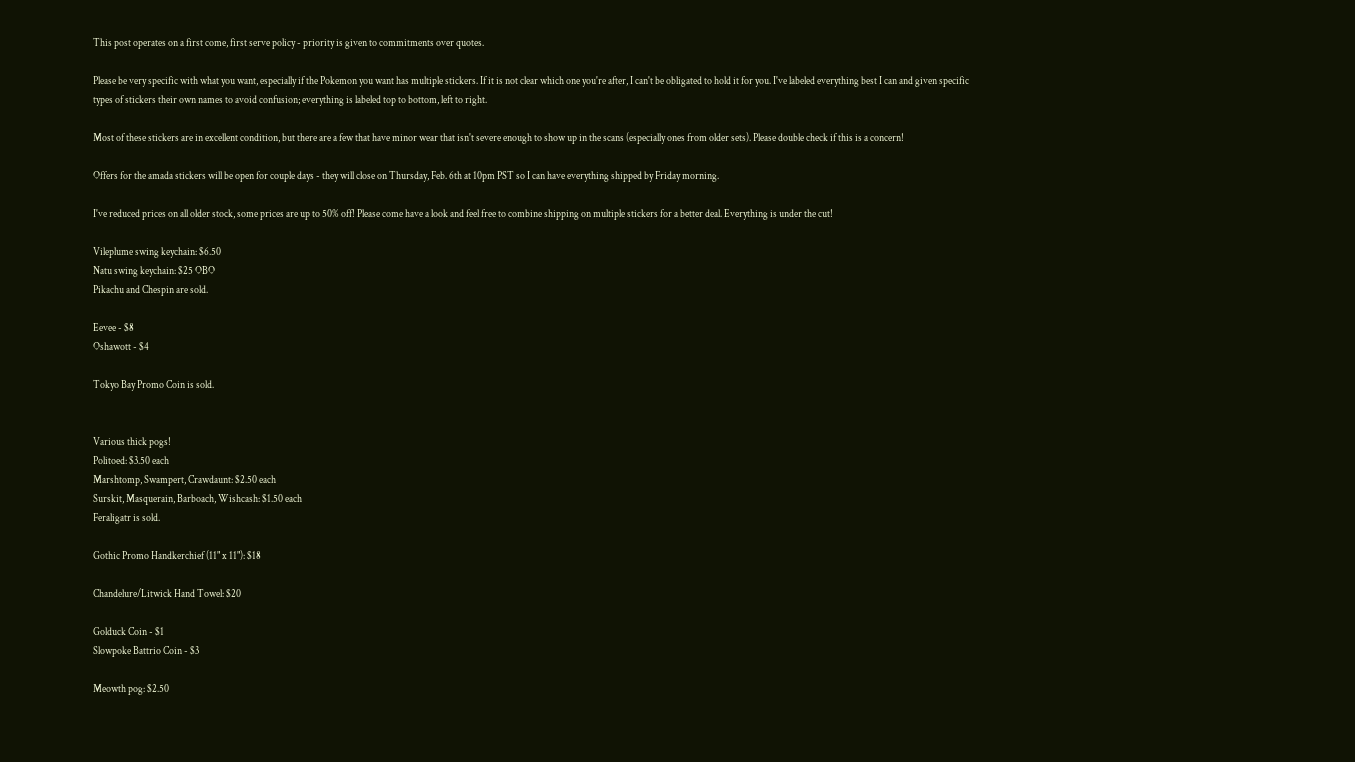This post operates on a first come, first serve policy - priority is given to commitments over quotes.

Please be very specific with what you want, especially if the Pokemon you want has multiple stickers. If it is not clear which one you're after, I can't be obligated to hold it for you. I've labeled everything best I can and given specific types of stickers their own names to avoid confusion; everything is labeled top to bottom, left to right.

Most of these stickers are in excellent condition, but there are a few that have minor wear that isn't severe enough to show up in the scans (especially ones from older sets). Please double check if this is a concern!

Offers for the amada stickers will be open for couple days - they will close on Thursday, Feb. 6th at 10pm PST so I can have everything shipped by Friday morning.

I've reduced prices on all older stock, some prices are up to 50% off! Please come have a look and feel free to combine shipping on multiple stickers for a better deal. Everything is under the cut!

Vileplume swing keychain: $6.50
Natu swing keychain: $25 OBO
Pikachu and Chespin are sold.

Eevee - $8
Oshawott - $4

Tokyo Bay Promo Coin is sold.


Various thick pogs!
Politoed: $3.50 each
Marshtomp, Swampert, Crawdaunt: $2.50 each
Surskit, Masquerain, Barboach, Wishcash: $1.50 each
Feraligatr is sold.

Gothic Promo Handkerchief (11" x 11"): $18

Chandelure/Litwick Hand Towel: $20

Golduck Coin - $1
Slowpoke Battrio Coin - $3

Meowth pog: $2.50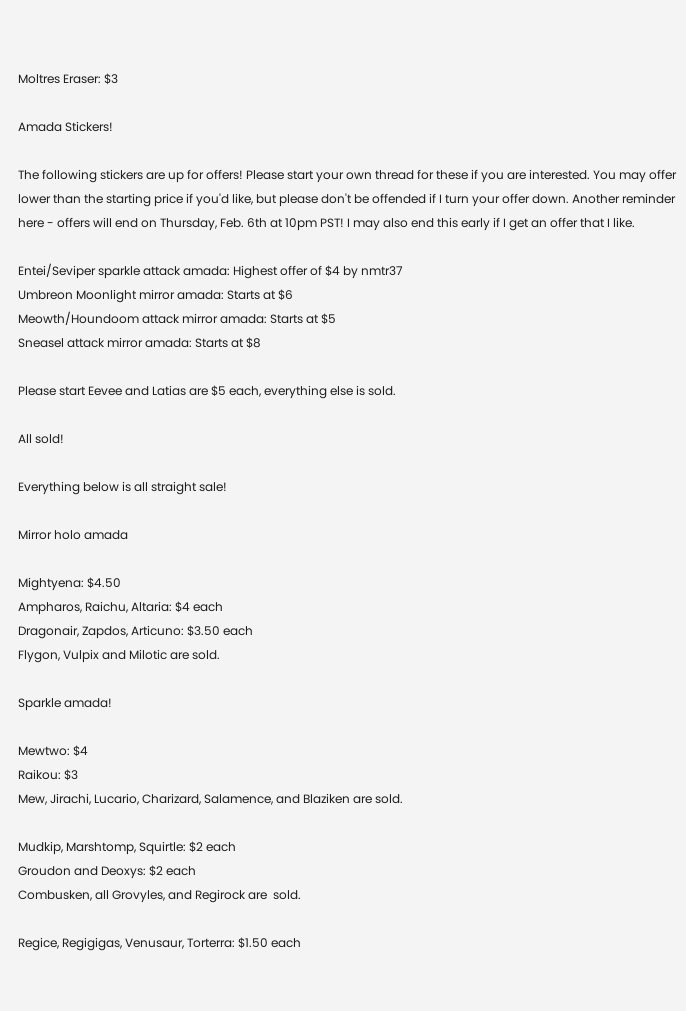Moltres Eraser: $3

Amada Stickers!

The following stickers are up for offers! Please start your own thread for these if you are interested. You may offer lower than the starting price if you'd like, but please don't be offended if I turn your offer down. Another reminder here - offers will end on Thursday, Feb. 6th at 10pm PST! I may also end this early if I get an offer that I like.

Entei/Seviper sparkle attack amada: Highest offer of $4 by nmtr37
Umbreon Moonlight mirror amada: Starts at $6
Meowth/Houndoom attack mirror amada: Starts at $5
Sneasel attack mirror amada: Starts at $8

Please start Eevee and Latias are $5 each, everything else is sold.

All sold!

Everything below is all straight sale!

Mirror holo amada

Mightyena: $4.50
Ampharos, Raichu, Altaria: $4 each
Dragonair, Zapdos, Articuno: $3.50 each
Flygon, Vulpix and Milotic are sold.

Sparkle amada!

Mewtwo: $4
Raikou: $3
Mew, Jirachi, Lucario, Charizard, Salamence, and Blaziken are sold.

Mudkip, Marshtomp, Squirtle: $2 each
Groudon and Deoxys: $2 each
Combusken, all Grovyles, and Regirock are  sold.

Regice, Regigigas, Venusaur, Torterra: $1.50 each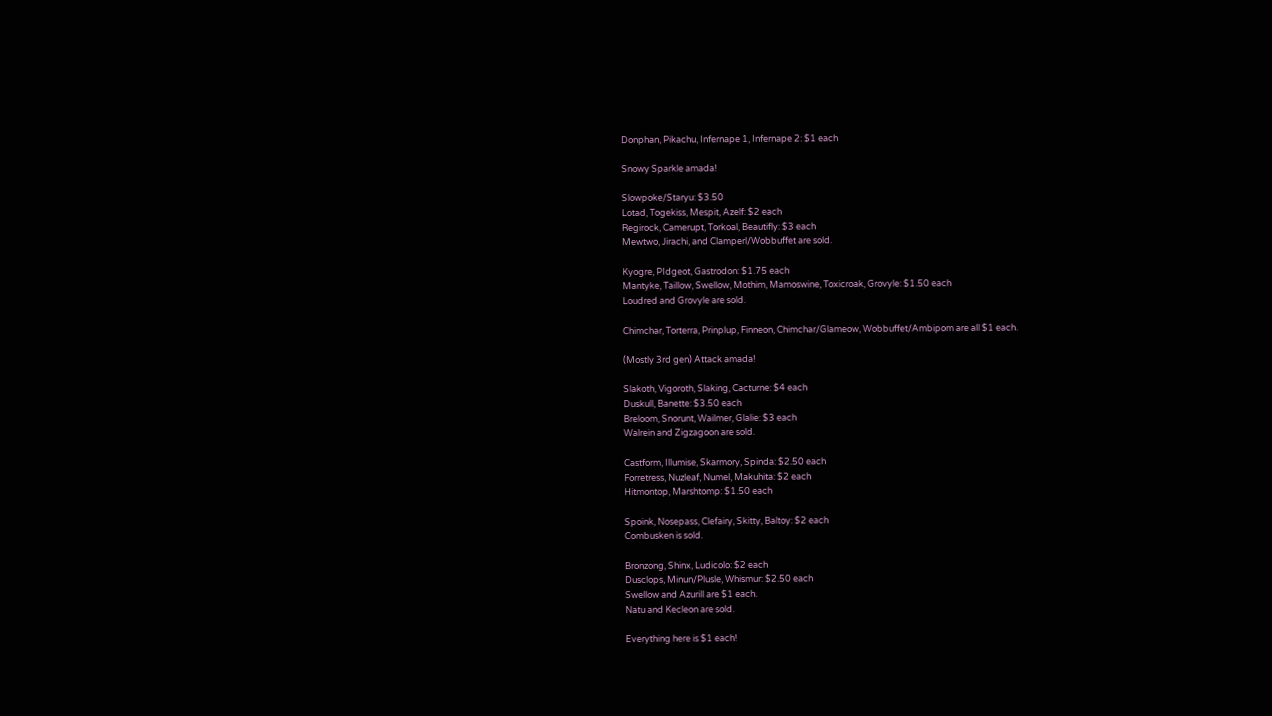Donphan, Pikachu, Infernape 1, Infernape 2: $1 each

Snowy Sparkle amada!

Slowpoke/Staryu: $3.50
Lotad, Togekiss, Mespit, Azelf: $2 each
Regirock, Camerupt, Torkoal, Beautifly: $3 each
Mewtwo, Jirachi, and Clamperl/Wobbuffet are sold.

Kyogre, PIdgeot, Gastrodon: $1.75 each
Mantyke, Taillow, Swellow, Mothim, Mamoswine, Toxicroak, Grovyle: $1.50 each
Loudred and Grovyle are sold.

Chimchar, Torterra, Prinplup, Finneon, Chimchar/Glameow, Wobbuffet/Ambipom are all $1 each.

(Mostly 3rd gen) Attack amada!

Slakoth, Vigoroth, Slaking, Cacturne: $4 each
Duskull, Banette: $3.50 each
Breloom, Snorunt, Wailmer, Glalie: $3 each
Walrein and Zigzagoon are sold.

Castform, Illumise, Skarmory, Spinda: $2.50 each
Forretress, Nuzleaf, Numel, Makuhita: $2 each
Hitmontop, Marshtomp: $1.50 each

Spoink, Nosepass, Clefairy, Skitty, Baltoy: $2 each
Combusken is sold.

Bronzong, Shinx, Ludicolo: $2 each
Dusclops, Minun/Plusle, Whismur: $2.50 each
Swellow and Azurill are $1 each.
Natu and Kecleon are sold.

Everything here is $1 each!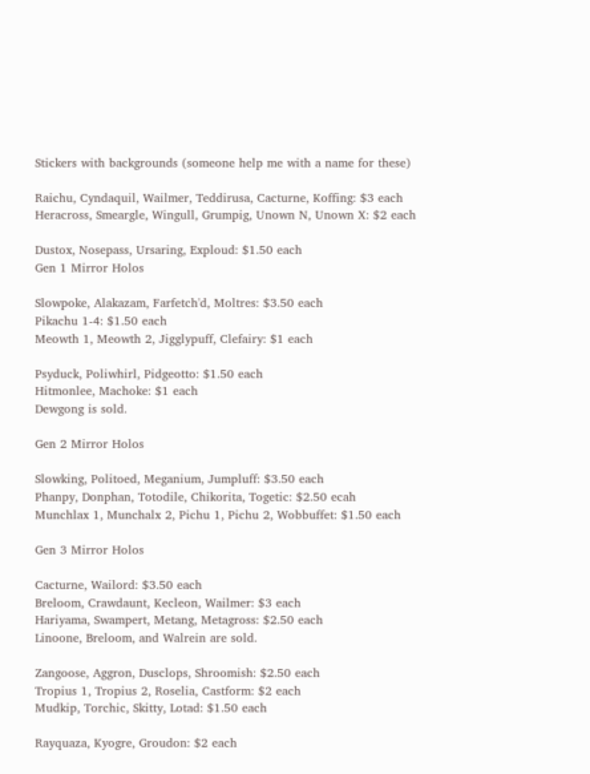Stickers with backgrounds (someone help me with a name for these)

Raichu, Cyndaquil, Wailmer, Teddirusa, Cacturne, Koffing: $3 each
Heracross, Smeargle, Wingull, Grumpig, Unown N, Unown X: $2 each

Dustox, Nosepass, Ursaring, Exploud: $1.50 each
Gen 1 Mirror Holos

Slowpoke, Alakazam, Farfetch'd, Moltres: $3.50 each
Pikachu 1-4: $1.50 each
Meowth 1, Meowth 2, Jigglypuff, Clefairy: $1 each

Psyduck, Poliwhirl, Pidgeotto: $1.50 each
Hitmonlee, Machoke: $1 each
Dewgong is sold.

Gen 2 Mirror Holos

Slowking, Politoed, Meganium, Jumpluff: $3.50 each
Phanpy, Donphan, Totodile, Chikorita, Togetic: $2.50 ecah
Munchlax 1, Munchalx 2, Pichu 1, Pichu 2, Wobbuffet: $1.50 each

Gen 3 Mirror Holos

Cacturne, Wailord: $3.50 each
Breloom, Crawdaunt, Kecleon, Wailmer: $3 each
Hariyama, Swampert, Metang, Metagross: $2.50 each
Linoone, Breloom, and Walrein are sold.

Zangoose, Aggron, Dusclops, Shroomish: $2.50 each
Tropius 1, Tropius 2, Roselia, Castform: $2 each
Mudkip, Torchic, Skitty, Lotad: $1.50 each

Rayquaza, Kyogre, Groudon: $2 each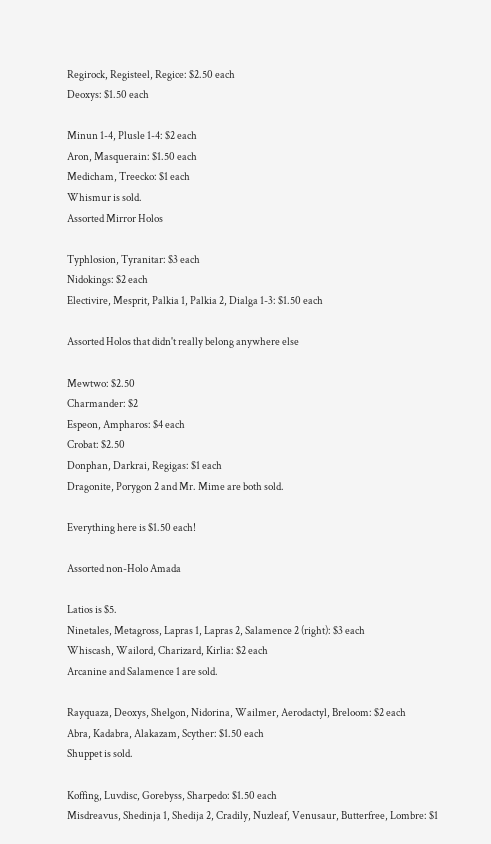Regirock, Registeel, Regice: $2.50 each
Deoxys: $1.50 each

Minun 1-4, Plusle 1-4: $2 each
Aron, Masquerain: $1.50 each
Medicham, Treecko: $1 each
Whismur is sold.
Assorted Mirror Holos

Typhlosion, Tyranitar: $3 each
Nidokings: $2 each
Electivire, Mesprit, Palkia 1, Palkia 2, Dialga 1-3: $1.50 each

Assorted Holos that didn't really belong anywhere else

Mewtwo: $2.50
Charmander: $2
Espeon, Ampharos: $4 each
Crobat: $2.50
Donphan, Darkrai, Regigas: $1 each
Dragonite, Porygon 2 and Mr. Mime are both sold.

Everything here is $1.50 each!

Assorted non-Holo Amada

Latios is $5.
Ninetales, Metagross, Lapras 1, Lapras 2, Salamence 2 (right): $3 each
Whiscash, Wailord, Charizard, Kirlia: $2 each
Arcanine and Salamence 1 are sold.

Rayquaza, Deoxys, Shelgon, Nidorina, Wailmer, Aerodactyl, Breloom: $2 each
Abra, Kadabra, Alakazam, Scyther: $1.50 each
Shuppet is sold.

Koffing, Luvdisc, Gorebyss, Sharpedo: $1.50 each
Misdreavus, Shedinja 1, Shedija 2, Cradily, Nuzleaf, Venusaur, Butterfree, Lombre: $1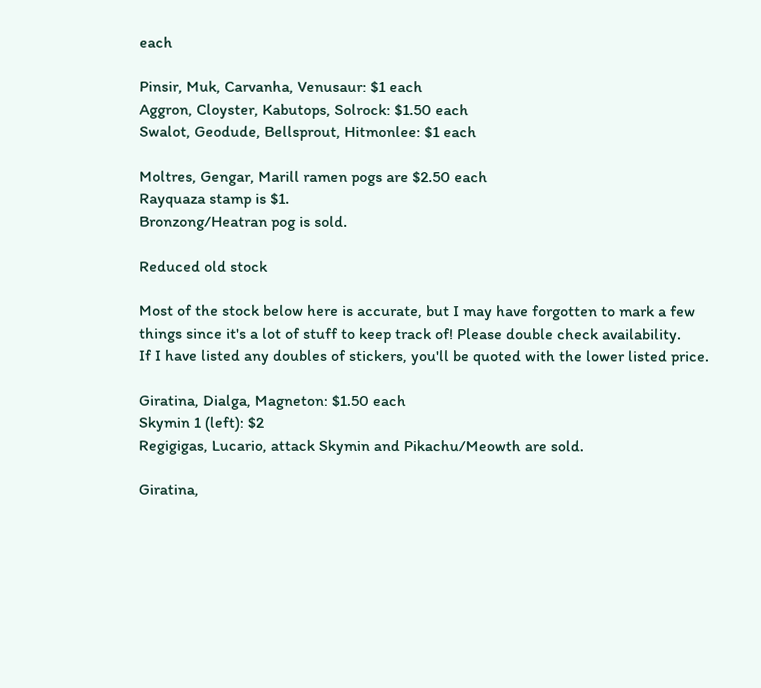each

Pinsir, Muk, Carvanha, Venusaur: $1 each
Aggron, Cloyster, Kabutops, Solrock: $1.50 each
Swalot, Geodude, Bellsprout, Hitmonlee: $1 each

Moltres, Gengar, Marill ramen pogs are $2.50 each
Rayquaza stamp is $1.
Bronzong/Heatran pog is sold.

Reduced old stock

Most of the stock below here is accurate, but I may have forgotten to mark a few things since it's a lot of stuff to keep track of! Please double check availability.
If I have listed any doubles of stickers, you'll be quoted with the lower listed price.

Giratina, Dialga, Magneton: $1.50 each
Skymin 1 (left): $2
Regigigas, Lucario, attack Skymin and Pikachu/Meowth are sold.

Giratina,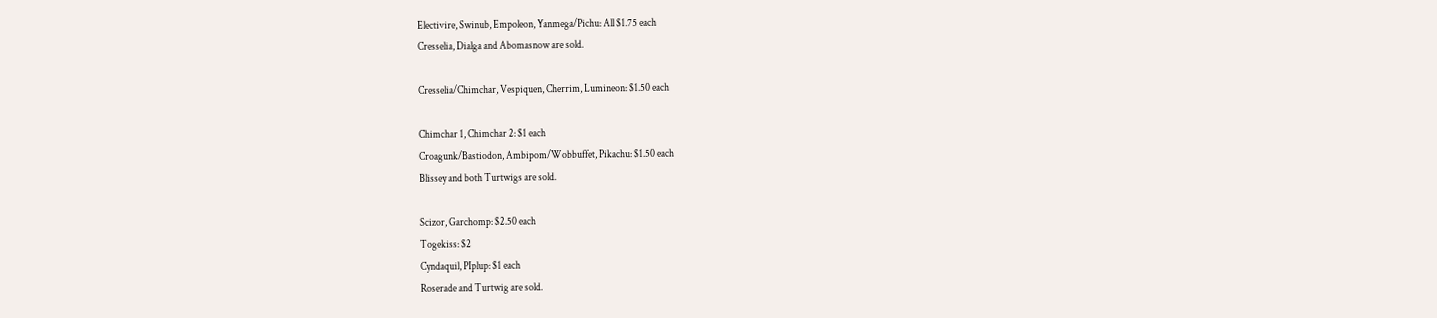Electivire, Swinub, Empoleon, Yanmega/Pichu: All $1.75 each
Cresselia, Dialga and Abomasnow are sold.

Cresselia/Chimchar, Vespiquen, Cherrim, Lumineon: $1.50 each

Chimchar 1, Chimchar 2: $1 each
Croagunk/Bastiodon, Ambipom/Wobbuffet, Pikachu: $1.50 each
Blissey and both Turtwigs are sold.

Scizor, Garchomp: $2.50 each
Togekiss: $2
Cyndaquil, PIplup: $1 each
Roserade and Turtwig are sold.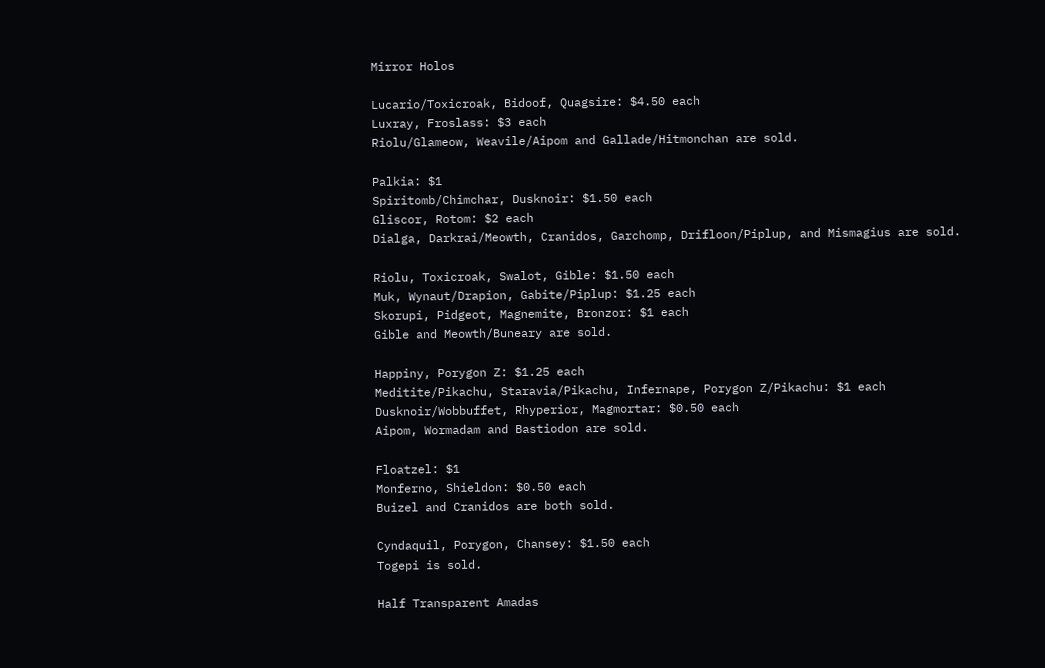Mirror Holos

Lucario/Toxicroak, Bidoof, Quagsire: $4.50 each
Luxray, Froslass: $3 each
Riolu/Glameow, Weavile/Aipom and Gallade/Hitmonchan are sold.

Palkia: $1
Spiritomb/Chimchar, Dusknoir: $1.50 each
Gliscor, Rotom: $2 each
Dialga, Darkrai/Meowth, Cranidos, Garchomp, Drifloon/Piplup, and Mismagius are sold.

Riolu, Toxicroak, Swalot, Gible: $1.50 each
Muk, Wynaut/Drapion, Gabite/Piplup: $1.25 each
Skorupi, Pidgeot, Magnemite, Bronzor: $1 each
Gible and Meowth/Buneary are sold.

Happiny, Porygon Z: $1.25 each
Meditite/Pikachu, Staravia/Pikachu, Infernape, Porygon Z/Pikachu: $1 each
Dusknoir/Wobbuffet, Rhyperior, Magmortar: $0.50 each
Aipom, Wormadam and Bastiodon are sold.

Floatzel: $1
Monferno, Shieldon: $0.50 each
Buizel and Cranidos are both sold.

Cyndaquil, Porygon, Chansey: $1.50 each
Togepi is sold.

Half Transparent Amadas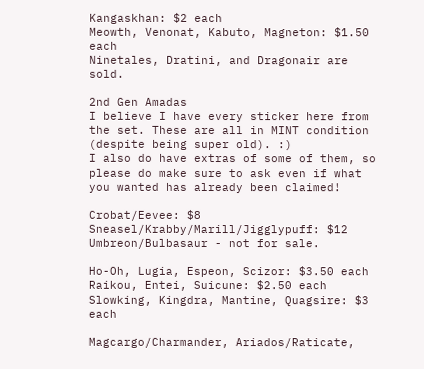Kangaskhan: $2 each
Meowth, Venonat, Kabuto, Magneton: $1.50 each
Ninetales, Dratini, and Dragonair are sold.

2nd Gen Amadas
I believe I have every sticker here from the set. These are all in MINT condition (despite being super old). :)
I also do have extras of some of them, so please do make sure to ask even if what you wanted has already been claimed!

Crobat/Eevee: $8
Sneasel/Krabby/Marill/Jigglypuff: $12
Umbreon/Bulbasaur - not for sale.

Ho-Oh, Lugia, Espeon, Scizor: $3.50 each
Raikou, Entei, Suicune: $2.50 each
Slowking, Kingdra, Mantine, Quagsire: $3 each

Magcargo/Charmander, Ariados/Raticate,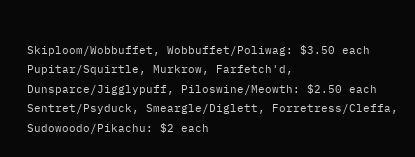Skiploom/Wobbuffet, Wobbuffet/Poliwag: $3.50 each
Pupitar/Squirtle, Murkrow, Farfetch'd, Dunsparce/Jigglypuff, Piloswine/Meowth: $2.50 each
Sentret/Psyduck, Smeargle/Diglett, Forretress/Cleffa, Sudowoodo/Pikachu: $2 each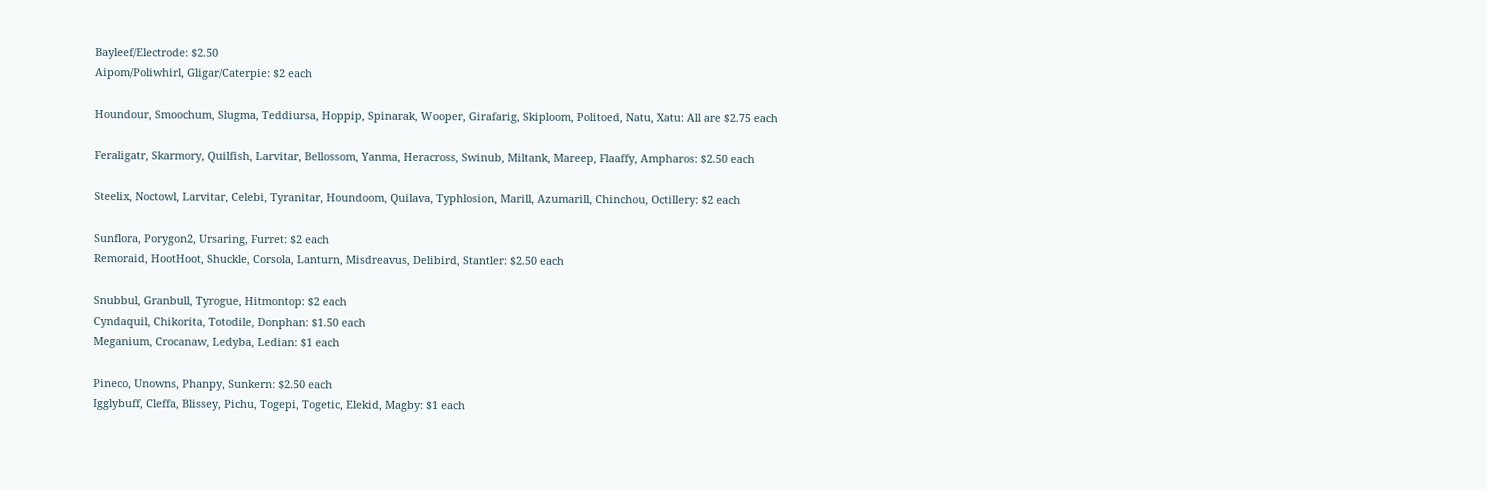Bayleef/Electrode: $2.50
Aipom/Poliwhirl, Gligar/Caterpie: $2 each

Houndour, Smoochum, Slugma, Teddiursa, Hoppip, Spinarak, Wooper, Girafarig, Skiploom, Politoed, Natu, Xatu: All are $2.75 each

Feraligatr, Skarmory, Quilfish, Larvitar, Bellossom, Yanma, Heracross, Swinub, Miltank, Mareep, Flaaffy, Ampharos: $2.50 each

Steelix, Noctowl, Larvitar, Celebi, Tyranitar, Houndoom, Quilava, Typhlosion, Marill, Azumarill, Chinchou, Octillery: $2 each

Sunflora, Porygon2, Ursaring, Furret: $2 each
Remoraid, HootHoot, Shuckle, Corsola, Lanturn, Misdreavus, Delibird, Stantler: $2.50 each

Snubbul, Granbull, Tyrogue, Hitmontop: $2 each
Cyndaquil, Chikorita, Totodile, Donphan: $1.50 each
Meganium, Crocanaw, Ledyba, Ledian: $1 each

Pineco, Unowns, Phanpy, Sunkern: $2.50 each
Igglybuff, Cleffa, Blissey, Pichu, Togepi, Togetic, Elekid, Magby: $1 each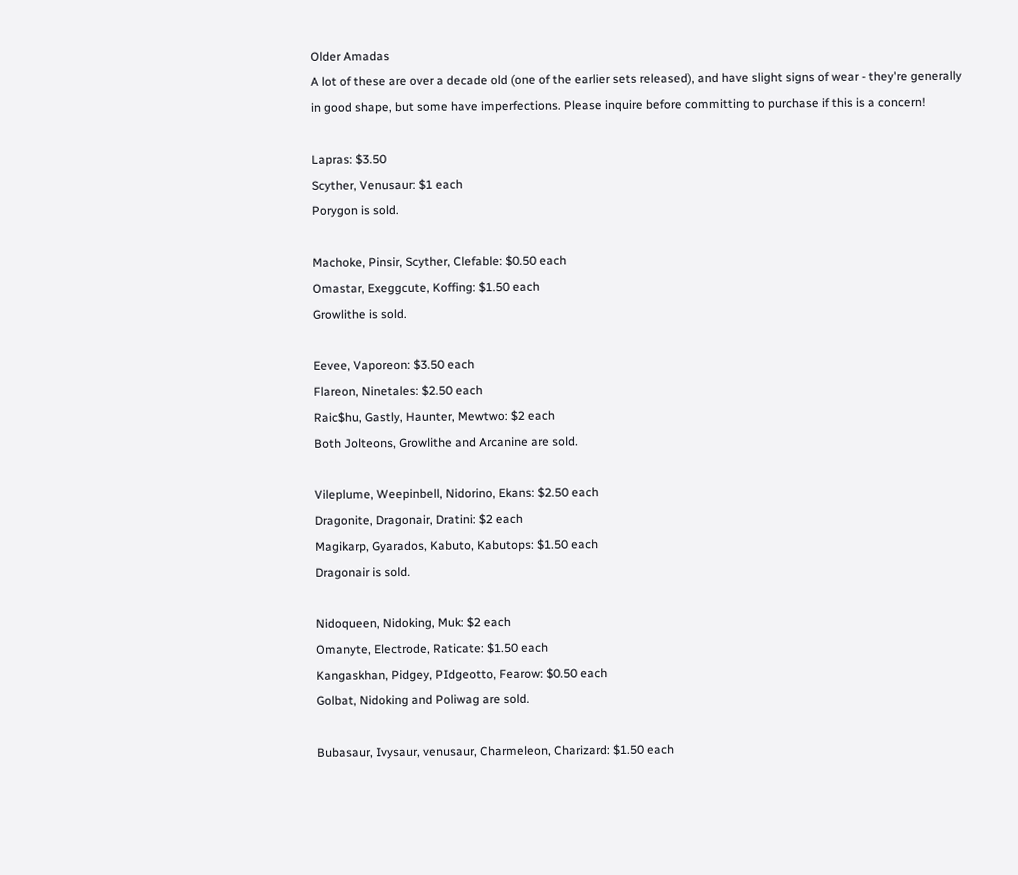Older Amadas
A lot of these are over a decade old (one of the earlier sets released), and have slight signs of wear - they're generally in good shape, but some have imperfections. Please inquire before committing to purchase if this is a concern!

Lapras: $3.50
Scyther, Venusaur: $1 each
Porygon is sold.

Machoke, Pinsir, Scyther, Clefable: $0.50 each
Omastar, Exeggcute, Koffing: $1.50 each
Growlithe is sold.

Eevee, Vaporeon: $3.50 each
Flareon, Ninetales: $2.50 each
Raic$hu, Gastly, Haunter, Mewtwo: $2 each
Both Jolteons, Growlithe and Arcanine are sold.

Vileplume, Weepinbell, Nidorino, Ekans: $2.50 each
Dragonite, Dragonair, Dratini: $2 each
Magikarp, Gyarados, Kabuto, Kabutops: $1.50 each
Dragonair is sold.

Nidoqueen, Nidoking, Muk: $2 each
Omanyte, Electrode, Raticate: $1.50 each
Kangaskhan, Pidgey, PIdgeotto, Fearow: $0.50 each
Golbat, Nidoking and Poliwag are sold.

Bubasaur, Ivysaur, venusaur, Charmeleon, Charizard: $1.50 each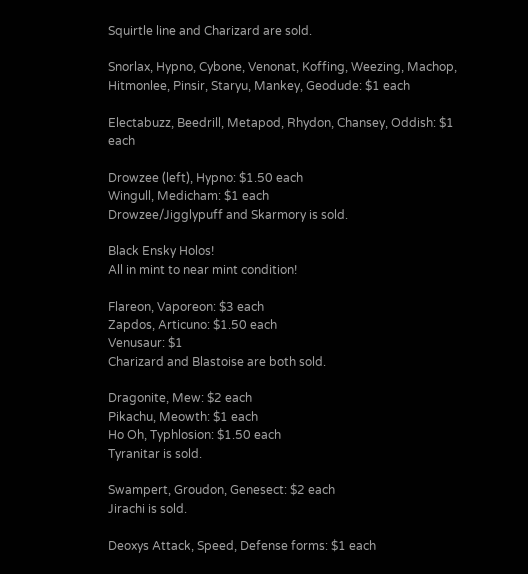Squirtle line and Charizard are sold.

Snorlax, Hypno, Cybone, Venonat, Koffing, Weezing, Machop, Hitmonlee, Pinsir, Staryu, Mankey, Geodude: $1 each

Electabuzz, Beedrill, Metapod, Rhydon, Chansey, Oddish: $1 each

Drowzee (left), Hypno: $1.50 each
Wingull, Medicham: $1 each
Drowzee/Jigglypuff and Skarmory is sold.

Black Ensky Holos!
All in mint to near mint condition!

Flareon, Vaporeon: $3 each
Zapdos, Articuno: $1.50 each
Venusaur: $1
Charizard and Blastoise are both sold.

Dragonite, Mew: $2 each
Pikachu, Meowth: $1 each
Ho Oh, Typhlosion: $1.50 each
Tyranitar is sold.

Swampert, Groudon, Genesect: $2 each
Jirachi is sold.

Deoxys Attack, Speed, Defense forms: $1 each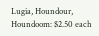Lugia, Houndour, Houndoom: $2.50 each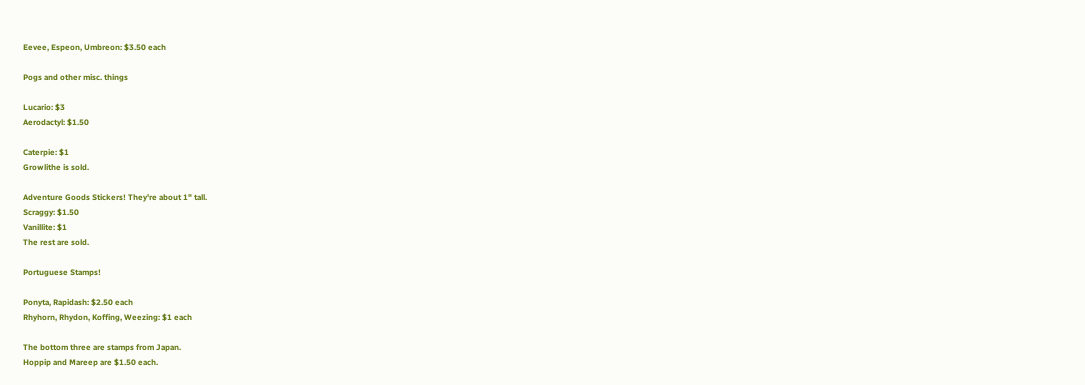Eevee, Espeon, Umbreon: $3.50 each

Pogs and other misc. things

Lucario: $3
Aerodactyl: $1.50

Caterpie: $1
Growlithe is sold.

Adventure Goods Stickers! They're about 1" tall.
Scraggy: $1.50
Vanillite: $1
The rest are sold.

Portuguese Stamps!

Ponyta, Rapidash: $2.50 each
Rhyhorn, Rhydon, Koffing, Weezing: $1 each

The bottom three are stamps from Japan.
Hoppip and Mareep are $1.50 each.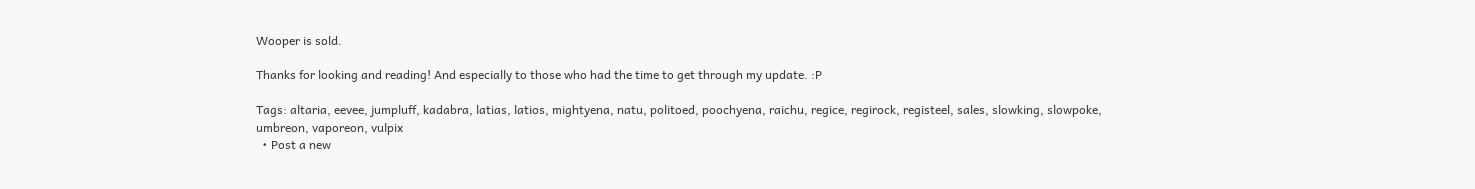Wooper is sold.

Thanks for looking and reading! And especially to those who had the time to get through my update. :P

Tags: altaria, eevee, jumpluff, kadabra, latias, latios, mightyena, natu, politoed, poochyena, raichu, regice, regirock, registeel, sales, slowking, slowpoke, umbreon, vaporeon, vulpix
  • Post a new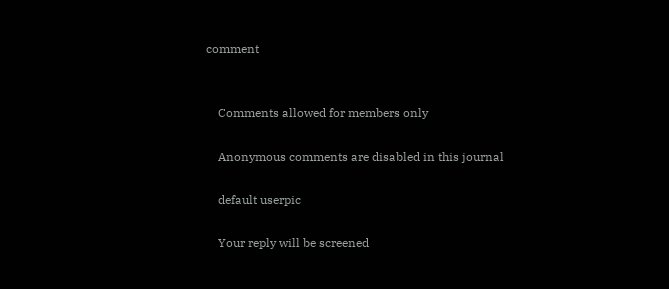comment


    Comments allowed for members only

    Anonymous comments are disabled in this journal

    default userpic

    Your reply will be screened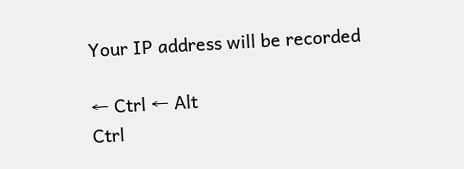Your IP address will be recorded

← Ctrl ← Alt
Ctrl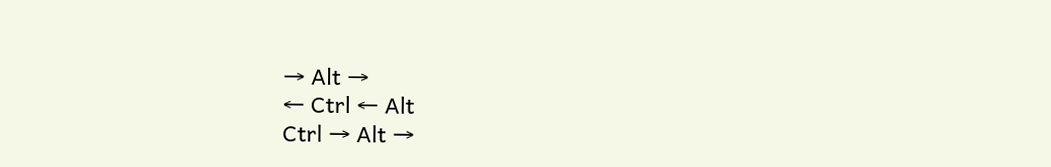→ Alt →
← Ctrl ← Alt
Ctrl → Alt →